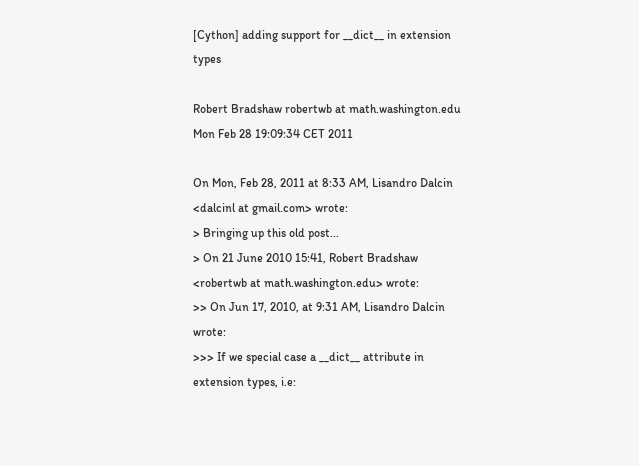[Cython] adding support for __dict__ in extension types

Robert Bradshaw robertwb at math.washington.edu
Mon Feb 28 19:09:34 CET 2011

On Mon, Feb 28, 2011 at 8:33 AM, Lisandro Dalcin <dalcinl at gmail.com> wrote:
> Bringing up this old post...
> On 21 June 2010 15:41, Robert Bradshaw <robertwb at math.washington.edu> wrote:
>> On Jun 17, 2010, at 9:31 AM, Lisandro Dalcin wrote:
>>> If we special case a __dict__ attribute in extension types, i.e: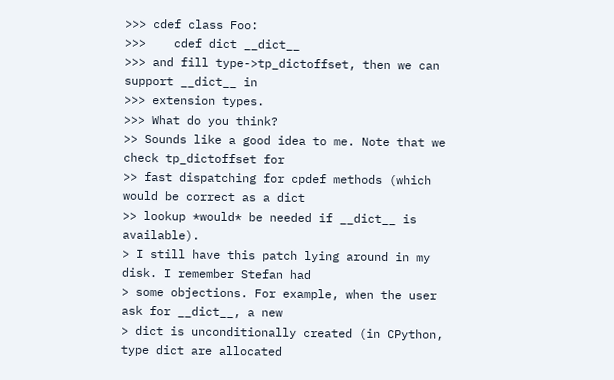>>> cdef class Foo:
>>>    cdef dict __dict__
>>> and fill type->tp_dictoffset, then we can support __dict__ in
>>> extension types.
>>> What do you think?
>> Sounds like a good idea to me. Note that we check tp_dictoffset for
>> fast dispatching for cpdef methods (which would be correct as a dict
>> lookup *would* be needed if __dict__ is available).
> I still have this patch lying around in my disk. I remember Stefan had
> some objections. For example, when the user ask for __dict__, a new
> dict is unconditionally created (in CPython, type dict are allocated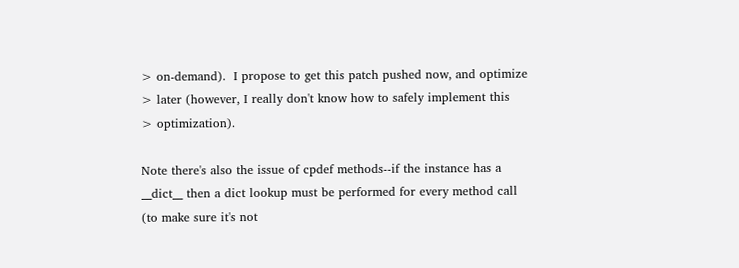> on-demand).  I propose to get this patch pushed now, and optimize
> later (however, I really don't know how to safely implement this
> optimization).

Note there's also the issue of cpdef methods--if the instance has a
__dict__ then a dict lookup must be performed for every method call
(to make sure it's not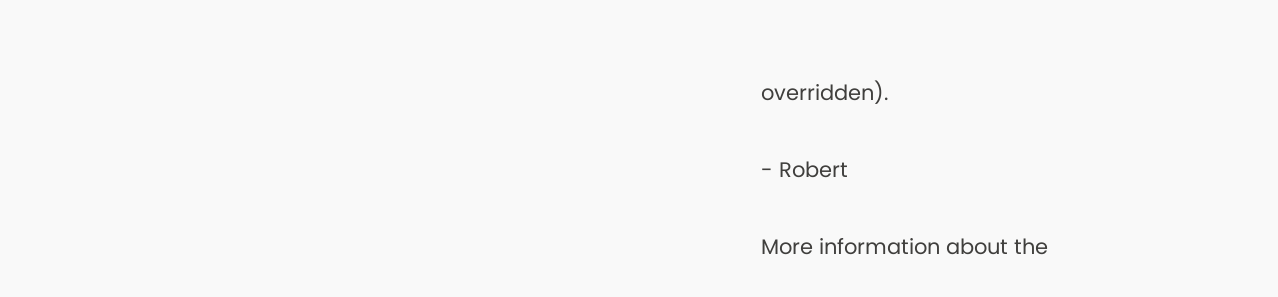overridden).

- Robert

More information about the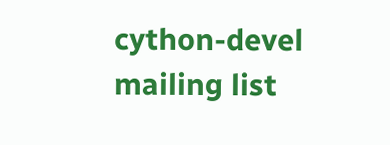cython-devel mailing list